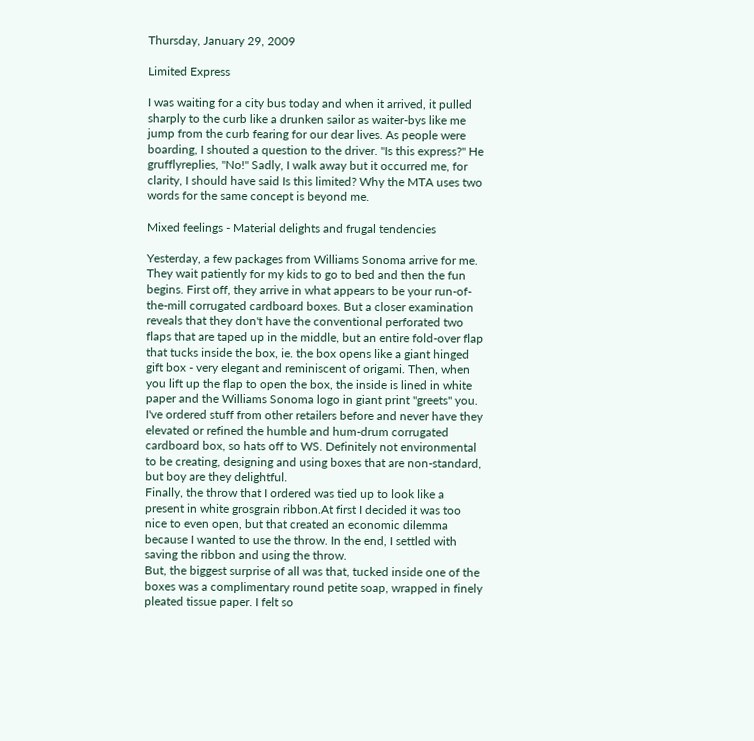Thursday, January 29, 2009

Limited Express

I was waiting for a city bus today and when it arrived, it pulled sharply to the curb like a drunken sailor as waiter-bys like me jump from the curb fearing for our dear lives. As people were boarding, I shouted a question to the driver. "Is this express?" He grufflyreplies, "No!" Sadly, I walk away but it occurred me, for clarity, I should have said Is this limited? Why the MTA uses two words for the same concept is beyond me.

Mixed feelings - Material delights and frugal tendencies

Yesterday, a few packages from Williams Sonoma arrive for me. They wait patiently for my kids to go to bed and then the fun begins. First off, they arrive in what appears to be your run-of-the-mill corrugated cardboard boxes. But a closer examination reveals that they don't have the conventional perforated two flaps that are taped up in the middle, but an entire fold-over flap that tucks inside the box, ie. the box opens like a giant hinged gift box - very elegant and reminiscent of origami. Then, when you lift up the flap to open the box, the inside is lined in white paper and the Williams Sonoma logo in giant print "greets" you.
I've ordered stuff from other retailers before and never have they elevated or refined the humble and hum-drum corrugated cardboard box, so hats off to WS. Definitely not environmental to be creating, designing and using boxes that are non-standard, but boy are they delightful.
Finally, the throw that I ordered was tied up to look like a present in white grosgrain ribbon.At first I decided it was too nice to even open, but that created an economic dilemma because I wanted to use the throw. In the end, I settled with saving the ribbon and using the throw.
But, the biggest surprise of all was that, tucked inside one of the boxes was a complimentary round petite soap, wrapped in finely pleated tissue paper. I felt so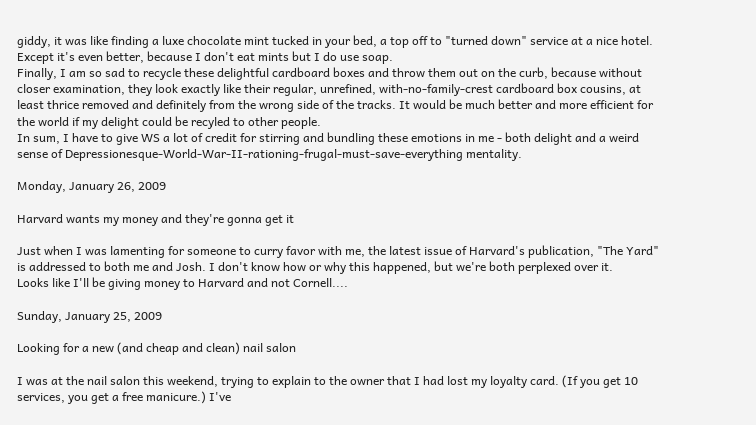giddy, it was like finding a luxe chocolate mint tucked in your bed, a top off to "turned down" service at a nice hotel. Except it's even better, because I don't eat mints but I do use soap.
Finally, I am so sad to recycle these delightful cardboard boxes and throw them out on the curb, because without closer examination, they look exactly like their regular, unrefined, with-no-family-crest cardboard box cousins, at least thrice removed and definitely from the wrong side of the tracks. It would be much better and more efficient for the world if my delight could be recyled to other people.
In sum, I have to give WS a lot of credit for stirring and bundling these emotions in me - both delight and a weird sense of Depressionesque-World-War-II-rationing-frugal-must-save-everything mentality.

Monday, January 26, 2009

Harvard wants my money and they're gonna get it

Just when I was lamenting for someone to curry favor with me, the latest issue of Harvard's publication, "The Yard" is addressed to both me and Josh. I don't know how or why this happened, but we're both perplexed over it.
Looks like I'll be giving money to Harvard and not Cornell....

Sunday, January 25, 2009

Looking for a new (and cheap and clean) nail salon

I was at the nail salon this weekend, trying to explain to the owner that I had lost my loyalty card. (If you get 10 services, you get a free manicure.) I've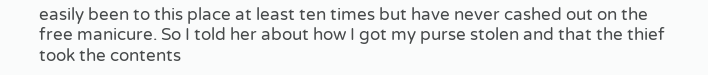easily been to this place at least ten times but have never cashed out on the free manicure. So I told her about how I got my purse stolen and that the thief took the contents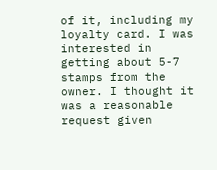of it, including my loyalty card. I was interested in getting about 5-7 stamps from the owner. I thought it was a reasonable request given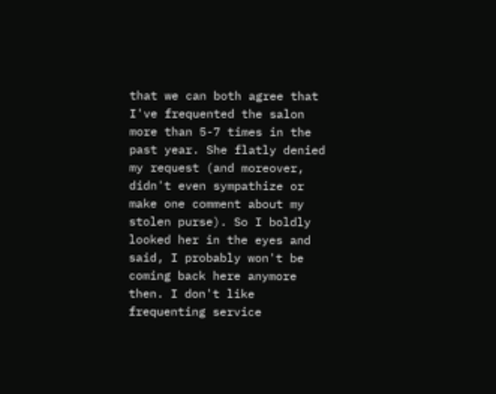that we can both agree that I've frequented the salon more than 5-7 times in the past year. She flatly denied my request (and moreover, didn't even sympathize or make one comment about my stolen purse). So I boldly looked her in the eyes and said, I probably won't be coming back here anymore then. I don't like frequenting service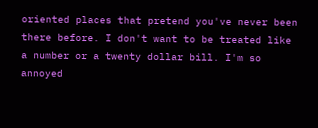oriented places that pretend you've never been there before. I don't want to be treated like a number or a twenty dollar bill. I'm so annoyed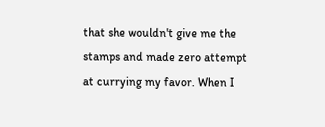that she wouldn't give me the stamps and made zero attempt at currying my favor. When I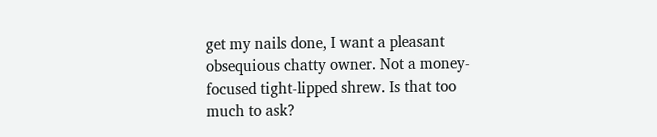get my nails done, I want a pleasant obsequious chatty owner. Not a money-focused tight-lipped shrew. Is that too much to ask?